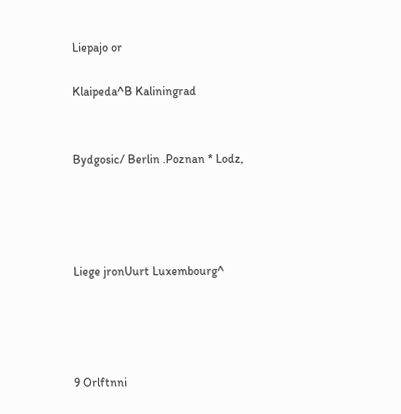Liepajo or

Klaipeda^B Kaliningrad


Bydgosic/ Berlin .Poznan * Lodz,




Liege jronUurt Luxembourg^




9 Orlftnni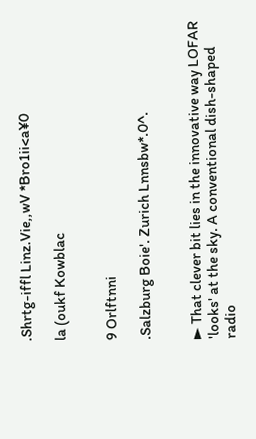.Shrtg-iffl Linz.Vie,,wV *Bro1ii<a¥0

la (oukf Kowblac


9 Orlftnni

.Salzburg Boie'. Zurich Lnnsbw*.0^.


► That clever bit lies in the innovative way LOFAR 'looks' at the sky. A conventional dish-shaped radio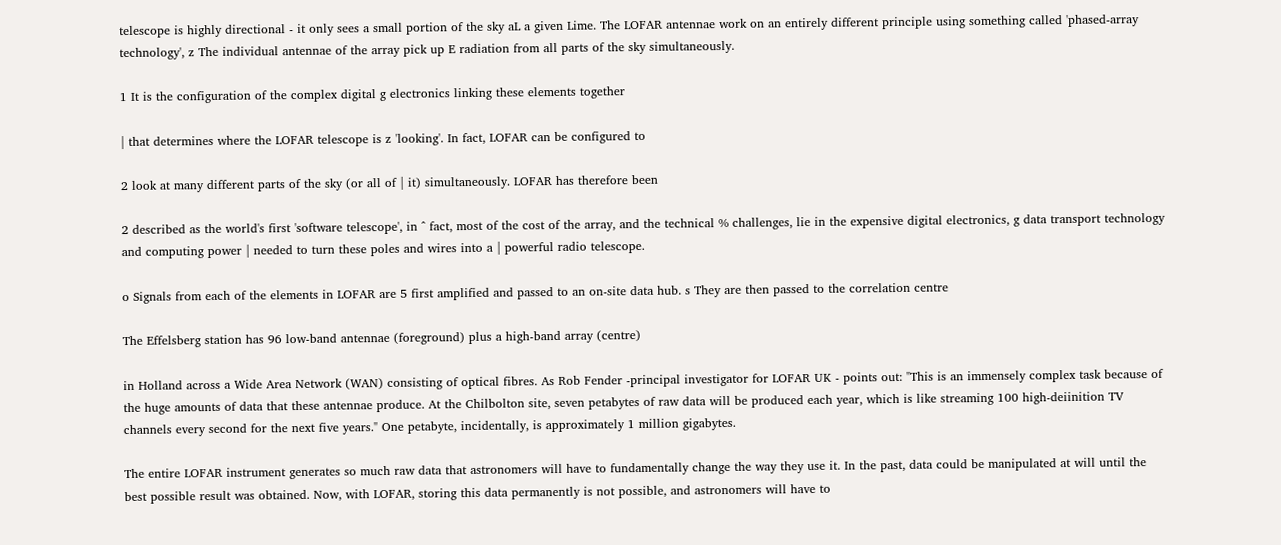telescope is highly directional - it only sees a small portion of the sky aL a given Lime. The LOFAR antennae work on an entirely different principle using something called 'phased-array technology', z The individual antennae of the array pick up E radiation from all parts of the sky simultaneously.

1 It is the configuration of the complex digital g electronics linking these elements together

| that determines where the LOFAR telescope is z 'looking'. In fact, LOFAR can be configured to

2 look at many different parts of the sky (or all of | it) simultaneously. LOFAR has therefore been

2 described as the world's first 'software telescope', in ^ fact, most of the cost of the array, and the technical % challenges, lie in the expensive digital electronics, g data transport technology and computing power | needed to turn these poles and wires into a | powerful radio telescope.

o Signals from each of the elements in LOFAR are 5 first amplified and passed to an on-site data hub. s They are then passed to the correlation centre

The Effelsberg station has 96 low-band antennae (foreground) plus a high-band array (centre)

in Holland across a Wide Area Network (WAN) consisting of optical fibres. As Rob Fender -principal investigator for LOFAR UK - points out: "This is an immensely complex task because of the huge amounts of data that these antennae produce. At the Chilbolton site, seven petabytes of raw data will be produced each year, which is like streaming 100 high-deiinition TV channels every second for the next five years." One petabyte, incidentally, is approximately 1 million gigabytes.

The entire LOFAR instrument generates so much raw data that astronomers will have to fundamentally change the way they use it. In the past, data could be manipulated at will until the best possible result was obtained. Now, with LOFAR, storing this data permanently is not possible, and astronomers will have to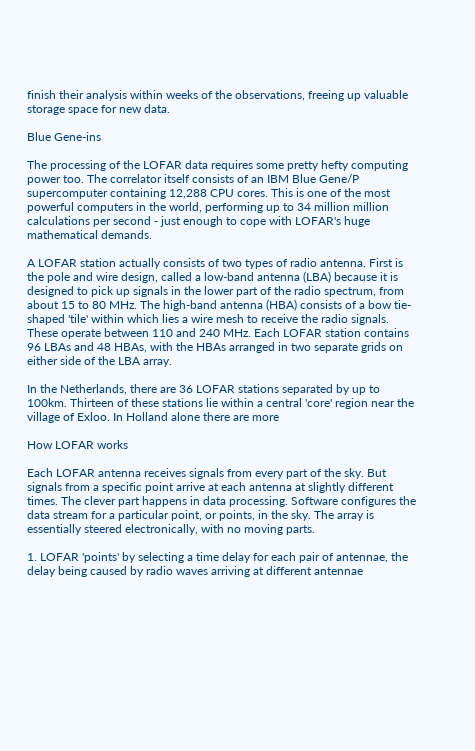finish their analysis within weeks of the observations, freeing up valuable storage space for new data.

Blue Gene-ins

The processing of the LOFAR data requires some pretty hefty computing power too. The correlator itself consists of an IBM Blue Gene/P supercomputer containing 12,288 CPU cores. This is one of the most powerful computers in the world, performing up to 34 million million calculations per second - just enough to cope with LOFAR's huge mathematical demands.

A LOFAR station actually consists of two types of radio antenna. First is the pole and wire design, called a low-band antenna (LBA) because it is designed to pick up signals in the lower part of the radio spectrum, from about 15 to 80 MHz. The high-band antenna (HBA) consists of a bow tie-shaped 'tile' within which lies a wire mesh to receive the radio signals. These operate between 110 and 240 MHz. Each LOFAR station contains 96 LBAs and 48 HBAs, with the HBAs arranged in two separate grids on either side of the LBA array.

In the Netherlands, there are 36 LOFAR stations separated by up to 100km. Thirteen of these stations lie within a central 'core' region near the village of Exloo. In Holland alone there are more

How LOFAR works

Each LOFAR antenna receives signals from every part of the sky. But signals from a specific point arrive at each antenna at slightly different times. The clever part happens in data processing. Software configures the data stream for a particular point, or points, in the sky. The array is essentially steered electronically, with no moving parts.

1. LOFAR 'points' by selecting a time delay for each pair of antennae, the delay being caused by radio waves arriving at different antennae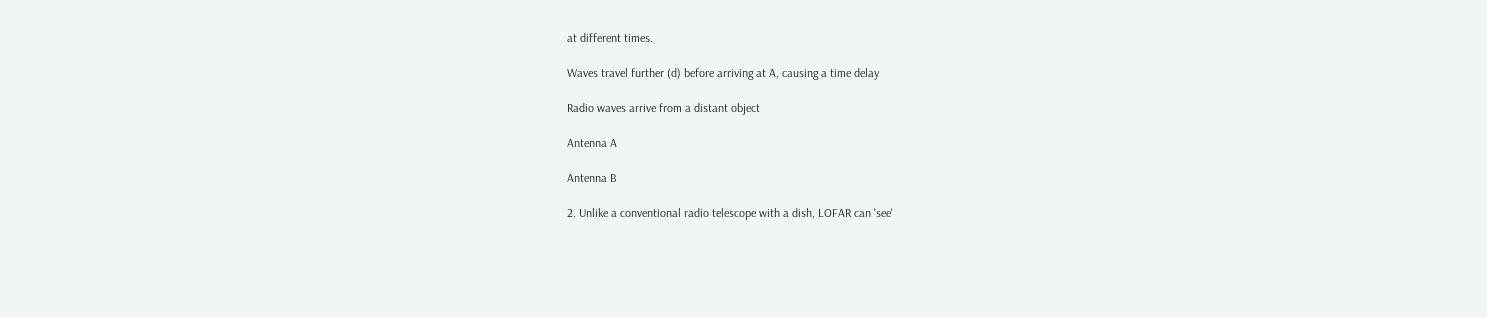at different times.

Waves travel further (d) before arriving at A, causing a time delay

Radio waves arrive from a distant object

Antenna A

Antenna B

2. Unlike a conventional radio telescope with a dish, LOFAR can 'see'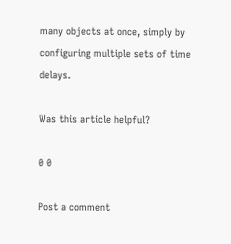many objects at once, simply by configuring multiple sets of time delays.

Was this article helpful?

0 0

Post a comment